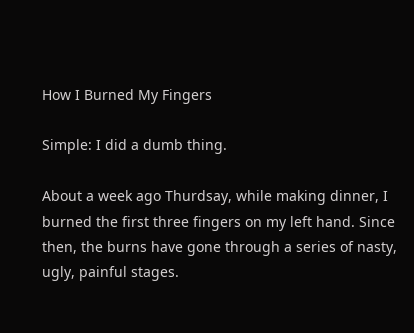How I Burned My Fingers

Simple: I did a dumb thing.

About a week ago Thurdsay, while making dinner, I burned the first three fingers on my left hand. Since then, the burns have gone through a series of nasty, ugly, painful stages.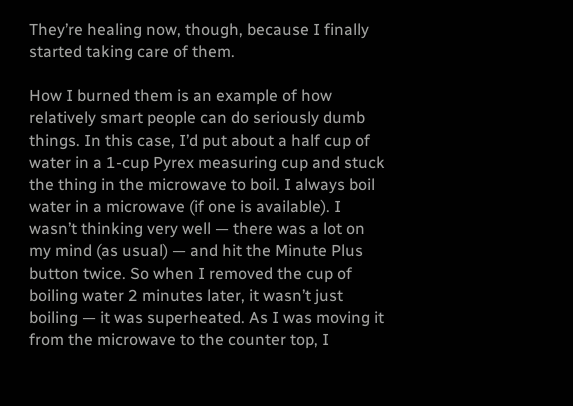They’re healing now, though, because I finally started taking care of them.

How I burned them is an example of how relatively smart people can do seriously dumb things. In this case, I’d put about a half cup of water in a 1-cup Pyrex measuring cup and stuck the thing in the microwave to boil. I always boil water in a microwave (if one is available). I wasn’t thinking very well — there was a lot on my mind (as usual) — and hit the Minute Plus button twice. So when I removed the cup of boiling water 2 minutes later, it wasn’t just boiling — it was superheated. As I was moving it from the microwave to the counter top, I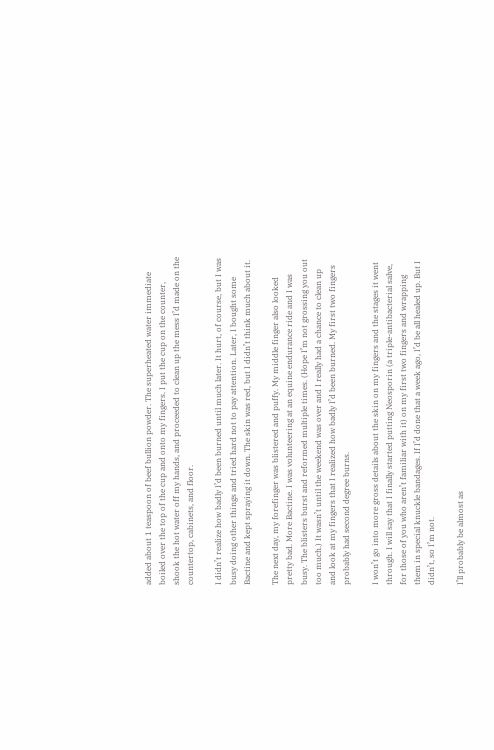added about 1 teaspoon of beef bullion powder. The superheated water immediate boiled over the top of the cup and onto my fingers. I put the cup on the counter, shook the hot water off my hands, and proceeded to clean up the mess I’d made on the countertop, cabinets, and floor.

I didn’t realize how badly I’d been burned until much later. It hurt, of course, but I was busy doing other things and tried hard not to pay attention. Later, I bought some Bactine and kept spraying it down. The skin was red, but I didn’t think much about it.

The next day, my forefinger was blistered and puffy. My middle finger also looked pretty bad. More Bactine. I was volunteering at an equine endurance ride and I was busy. The blisters burst and reformed multiple times. (Hope I’m not grossing you out too much.) It wasn’t until the weekend was over and I really had a chance to clean up and look at my fingers that I realized how badly I’d been burned. My first two fingers probably had second degree burns.

I won’t go into more gross details about the skin on my fingers and the stages it went through. I will say that I finally started putting Neosporin (a triple-antibacterial salve, for those of you who aren’t familiar with it) on my first two fingers and wrapping them in special knuckle bandages. If I’d done that a week ago, I’d be all healed up. But I didn’t, so I’m not.

I’ll probably be almost as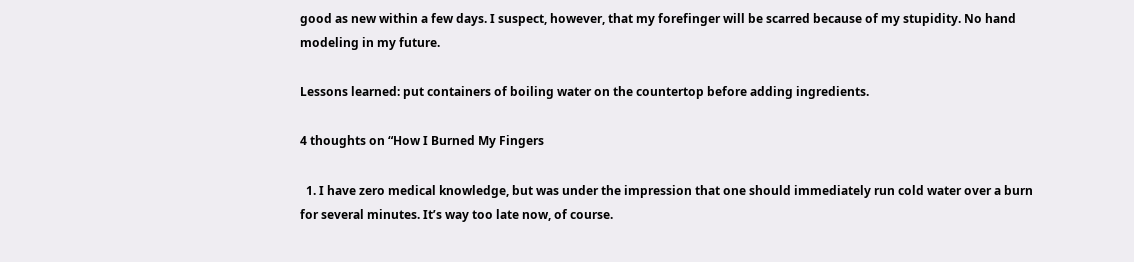good as new within a few days. I suspect, however, that my forefinger will be scarred because of my stupidity. No hand modeling in my future.

Lessons learned: put containers of boiling water on the countertop before adding ingredients.

4 thoughts on “How I Burned My Fingers

  1. I have zero medical knowledge, but was under the impression that one should immediately run cold water over a burn for several minutes. It’s way too late now, of course.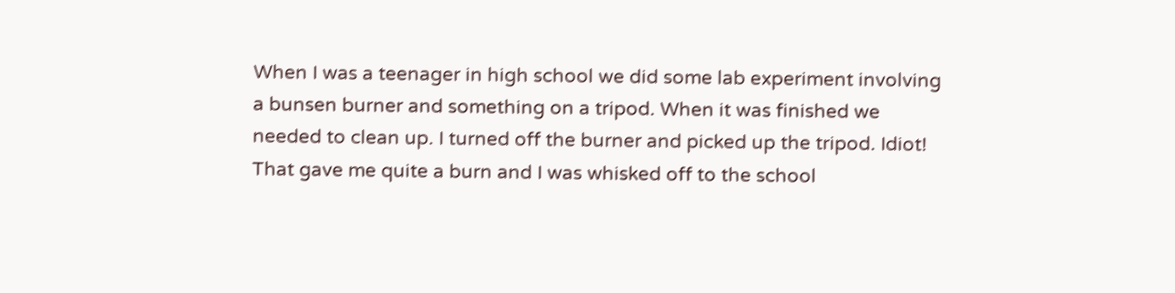When I was a teenager in high school we did some lab experiment involving a bunsen burner and something on a tripod. When it was finished we needed to clean up. I turned off the burner and picked up the tripod. Idiot! That gave me quite a burn and I was whisked off to the school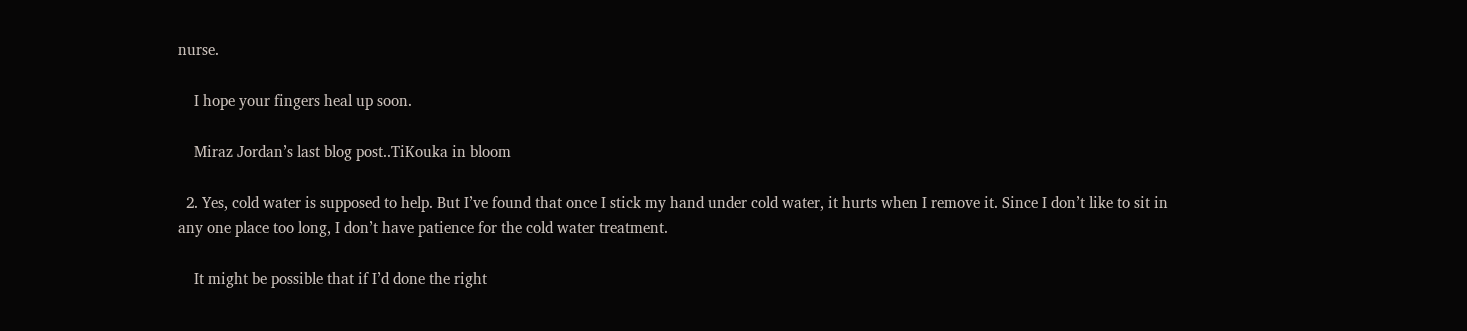nurse.

    I hope your fingers heal up soon.

    Miraz Jordan’s last blog post..TiKouka in bloom

  2. Yes, cold water is supposed to help. But I’ve found that once I stick my hand under cold water, it hurts when I remove it. Since I don’t like to sit in any one place too long, I don’t have patience for the cold water treatment.

    It might be possible that if I’d done the right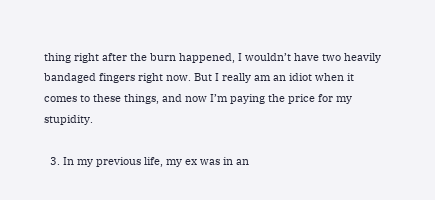thing right after the burn happened, I wouldn’t have two heavily bandaged fingers right now. But I really am an idiot when it comes to these things, and now I’m paying the price for my stupidity.

  3. In my previous life, my ex was in an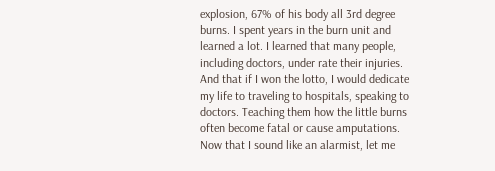explosion, 67% of his body all 3rd degree burns. I spent years in the burn unit and learned a lot. I learned that many people, including doctors, under rate their injuries. And that if I won the lotto, I would dedicate my life to traveling to hospitals, speaking to doctors. Teaching them how the little burns often become fatal or cause amputations. Now that I sound like an alarmist, let me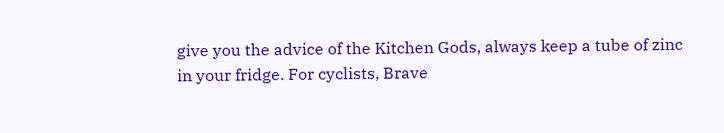give you the advice of the Kitchen Gods, always keep a tube of zinc in your fridge. For cyclists, Brave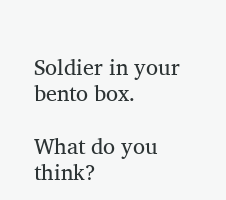Soldier in your bento box.

What do you think?